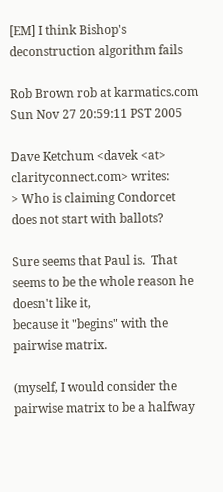[EM] I think Bishop's deconstruction algorithm fails

Rob Brown rob at karmatics.com
Sun Nov 27 20:59:11 PST 2005

Dave Ketchum <davek <at> clarityconnect.com> writes:
> Who is claiming Condorcet does not start with ballots?

Sure seems that Paul is.  That seems to be the whole reason he doesn't like it,
because it "begins" with the pairwise matrix.

(myself, I would consider the pairwise matrix to be a halfway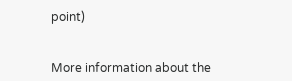point)


More information about the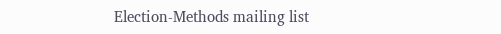Election-Methods mailing list